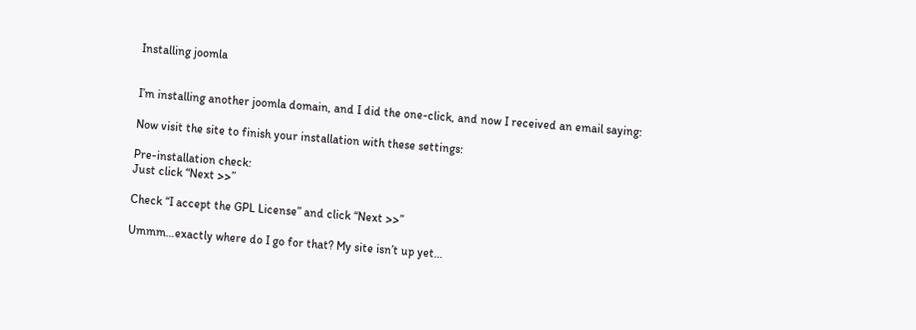Installing joomla


I’m installing another joomla domain, and I did the one-click, and now I received an email saying:

Now visit the site to finish your installation with these settings:

Pre-installation check:
Just click “Next >>”

Check “I accept the GPL License” and click “Next >>”

Ummm…exactly where do I go for that? My site isn’t up yet…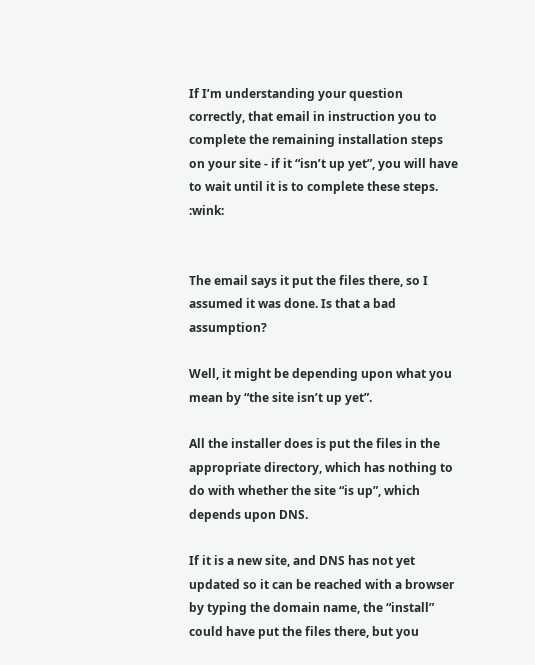If I’m understanding your question correctly, that email in instruction you to complete the remaining installation steps on your site - if it “isn’t up yet”, you will have to wait until it is to complete these steps. :wink:


The email says it put the files there, so I assumed it was done. Is that a bad assumption?

Well, it might be depending upon what you mean by “the site isn’t up yet”.

All the installer does is put the files in the appropriate directory, which has nothing to do with whether the site “is up”, which depends upon DNS.

If it is a new site, and DNS has not yet updated so it can be reached with a browser by typing the domain name, the “install” could have put the files there, but you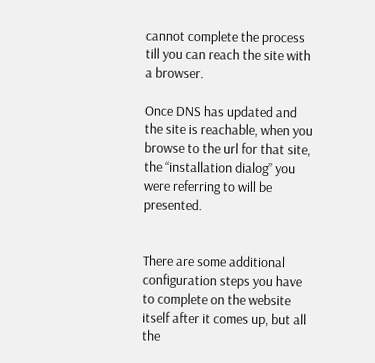cannot complete the process till you can reach the site with a browser.

Once DNS has updated and the site is reachable, when you browse to the url for that site, the “installation dialog” you were referring to will be presented.


There are some additional configuration steps you have to complete on the website itself after it comes up, but all the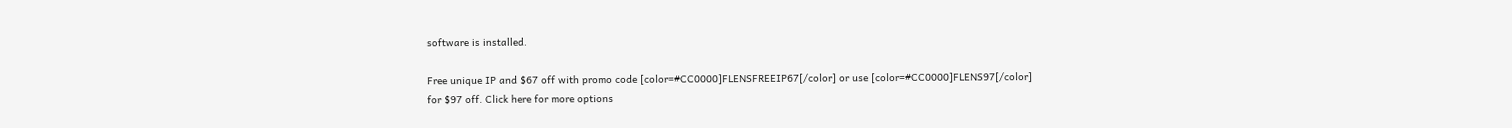software is installed.

Free unique IP and $67 off with promo code [color=#CC0000]FLENSFREEIP67[/color] or use [color=#CC0000]FLENS97[/color] for $97 off. Click here for more options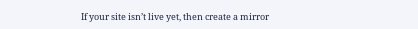If your site isn’t live yet, then create a mirror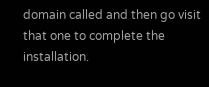domain called and then go visit that one to complete the installation.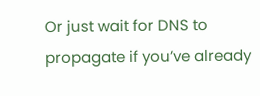Or just wait for DNS to propagate if you’ve already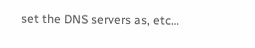set the DNS servers as, etc…